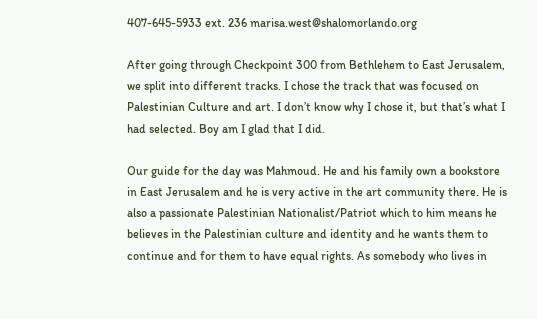407-645-5933 ext. 236 marisa.west@shalomorlando.org

After going through Checkpoint 300 from Bethlehem to East Jerusalem, we split into different tracks. I chose the track that was focused on Palestinian Culture and art. I don’t know why I chose it, but that’s what I had selected. Boy am I glad that I did.

Our guide for the day was Mahmoud. He and his family own a bookstore in East Jerusalem and he is very active in the art community there. He is also a passionate Palestinian Nationalist/Patriot which to him means he believes in the Palestinian culture and identity and he wants them to continue and for them to have equal rights. As somebody who lives in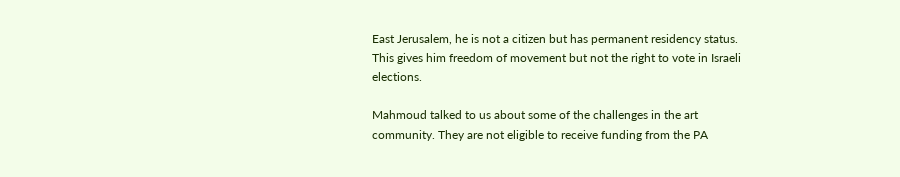East Jerusalem, he is not a citizen but has permanent residency status. This gives him freedom of movement but not the right to vote in Israeli elections.

Mahmoud talked to us about some of the challenges in the art community. They are not eligible to receive funding from the PA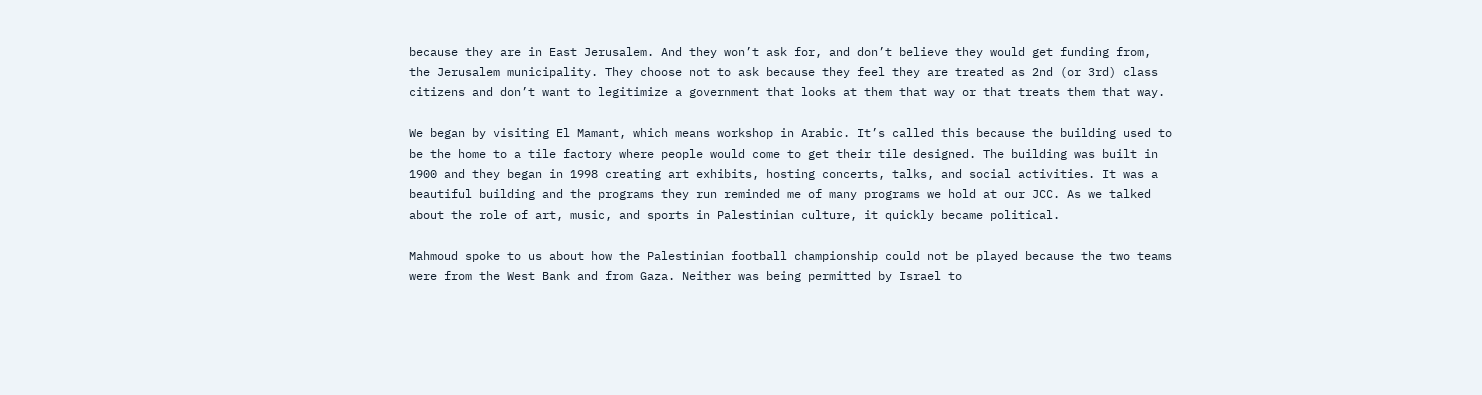because they are in East Jerusalem. And they won’t ask for, and don’t believe they would get funding from, the Jerusalem municipality. They choose not to ask because they feel they are treated as 2nd (or 3rd) class citizens and don’t want to legitimize a government that looks at them that way or that treats them that way.

We began by visiting El Mamant, which means workshop in Arabic. It’s called this because the building used to be the home to a tile factory where people would come to get their tile designed. The building was built in 1900 and they began in 1998 creating art exhibits, hosting concerts, talks, and social activities. It was a beautiful building and the programs they run reminded me of many programs we hold at our JCC. As we talked about the role of art, music, and sports in Palestinian culture, it quickly became political.

Mahmoud spoke to us about how the Palestinian football championship could not be played because the two teams were from the West Bank and from Gaza. Neither was being permitted by Israel to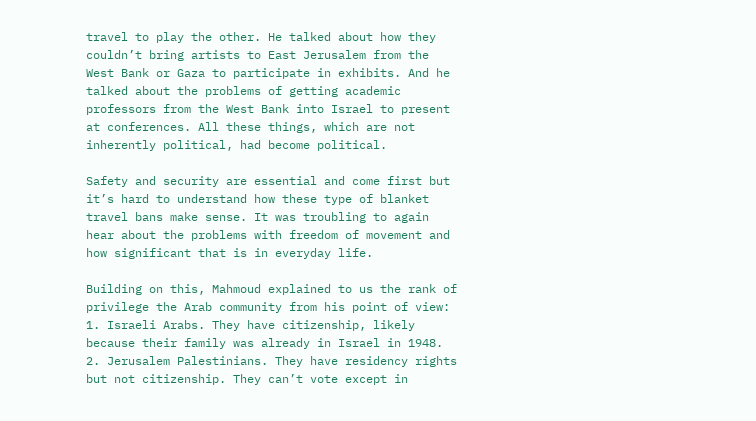travel to play the other. He talked about how they couldn’t bring artists to East Jerusalem from the West Bank or Gaza to participate in exhibits. And he talked about the problems of getting academic professors from the West Bank into Israel to present at conferences. All these things, which are not inherently political, had become political.

Safety and security are essential and come first but it’s hard to understand how these type of blanket travel bans make sense. It was troubling to again hear about the problems with freedom of movement and how significant that is in everyday life.

Building on this, Mahmoud explained to us the rank of privilege the Arab community from his point of view:
1. Israeli Arabs. They have citizenship, likely because their family was already in Israel in 1948.
2. Jerusalem Palestinians. They have residency rights but not citizenship. They can’t vote except in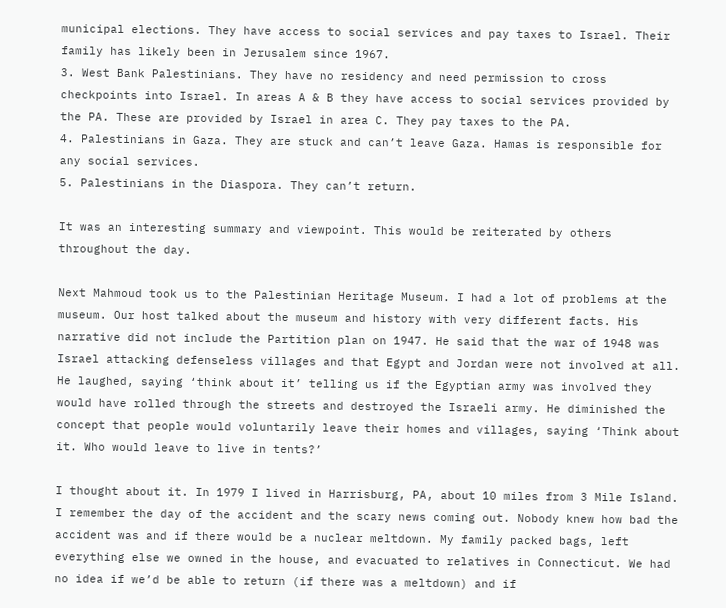municipal elections. They have access to social services and pay taxes to Israel. Their family has likely been in Jerusalem since 1967.
3. West Bank Palestinians. They have no residency and need permission to cross checkpoints into Israel. In areas A & B they have access to social services provided by the PA. These are provided by Israel in area C. They pay taxes to the PA.
4. Palestinians in Gaza. They are stuck and can’t leave Gaza. Hamas is responsible for any social services.
5. Palestinians in the Diaspora. They can’t return.

It was an interesting summary and viewpoint. This would be reiterated by others throughout the day.

Next Mahmoud took us to the Palestinian Heritage Museum. I had a lot of problems at the museum. Our host talked about the museum and history with very different facts. His narrative did not include the Partition plan on 1947. He said that the war of 1948 was Israel attacking defenseless villages and that Egypt and Jordan were not involved at all. He laughed, saying ‘think about it’ telling us if the Egyptian army was involved they would have rolled through the streets and destroyed the Israeli army. He diminished the concept that people would voluntarily leave their homes and villages, saying ‘Think about it. Who would leave to live in tents?’

I thought about it. In 1979 I lived in Harrisburg, PA, about 10 miles from 3 Mile Island. I remember the day of the accident and the scary news coming out. Nobody knew how bad the accident was and if there would be a nuclear meltdown. My family packed bags, left everything else we owned in the house, and evacuated to relatives in Connecticut. We had no idea if we’d be able to return (if there was a meltdown) and if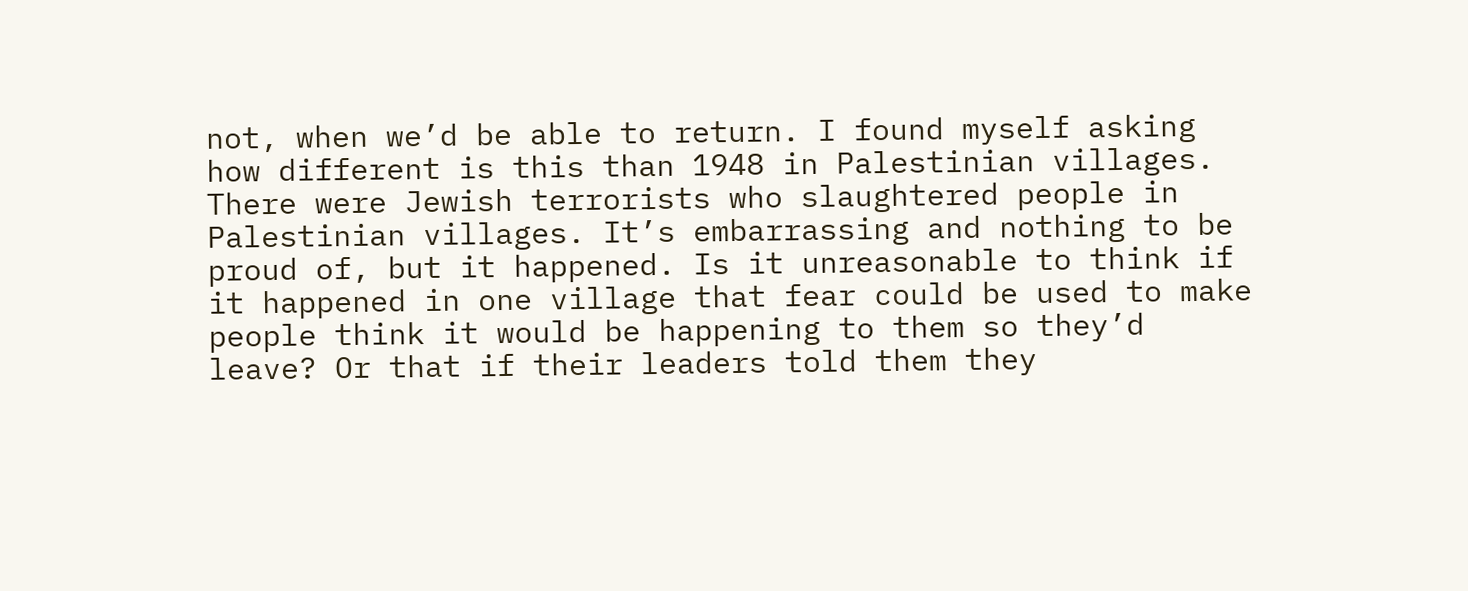not, when we’d be able to return. I found myself asking how different is this than 1948 in Palestinian villages. There were Jewish terrorists who slaughtered people in Palestinian villages. It’s embarrassing and nothing to be proud of, but it happened. Is it unreasonable to think if it happened in one village that fear could be used to make people think it would be happening to them so they’d leave? Or that if their leaders told them they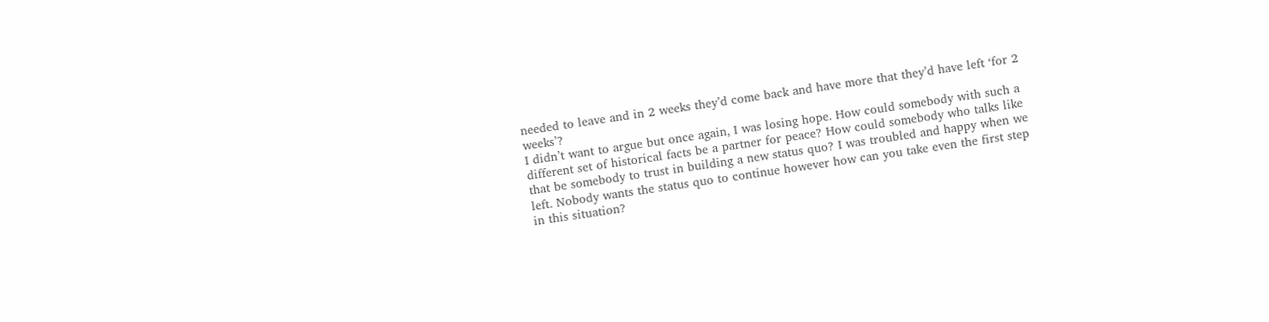needed to leave and in 2 weeks they’d come back and have more that they’d have left ‘for 2 weeks’?
I didn’t want to argue but once again, I was losing hope. How could somebody with such a different set of historical facts be a partner for peace? How could somebody who talks like that be somebody to trust in building a new status quo? I was troubled and happy when we left. Nobody wants the status quo to continue however how can you take even the first step in this situation?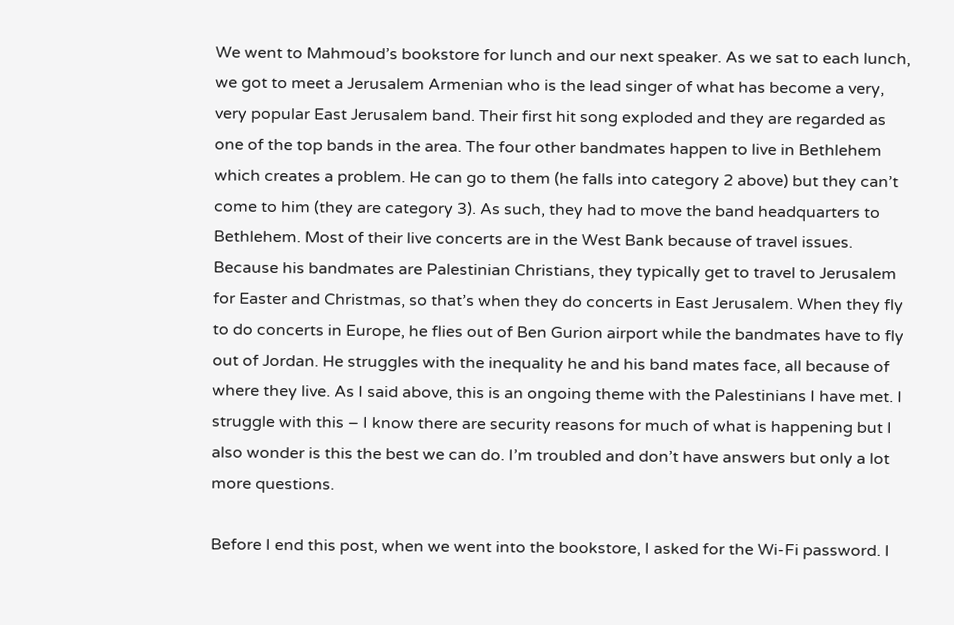We went to Mahmoud’s bookstore for lunch and our next speaker. As we sat to each lunch, we got to meet a Jerusalem Armenian who is the lead singer of what has become a very, very popular East Jerusalem band. Their first hit song exploded and they are regarded as one of the top bands in the area. The four other bandmates happen to live in Bethlehem which creates a problem. He can go to them (he falls into category 2 above) but they can’t come to him (they are category 3). As such, they had to move the band headquarters to Bethlehem. Most of their live concerts are in the West Bank because of travel issues. Because his bandmates are Palestinian Christians, they typically get to travel to Jerusalem for Easter and Christmas, so that’s when they do concerts in East Jerusalem. When they fly to do concerts in Europe, he flies out of Ben Gurion airport while the bandmates have to fly out of Jordan. He struggles with the inequality he and his band mates face, all because of where they live. As I said above, this is an ongoing theme with the Palestinians I have met. I struggle with this – I know there are security reasons for much of what is happening but I also wonder is this the best we can do. I’m troubled and don’t have answers but only a lot more questions.

Before I end this post, when we went into the bookstore, I asked for the Wi-Fi password. I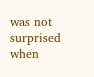was not surprised when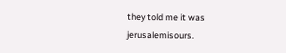they told me it was jerusalemisours.